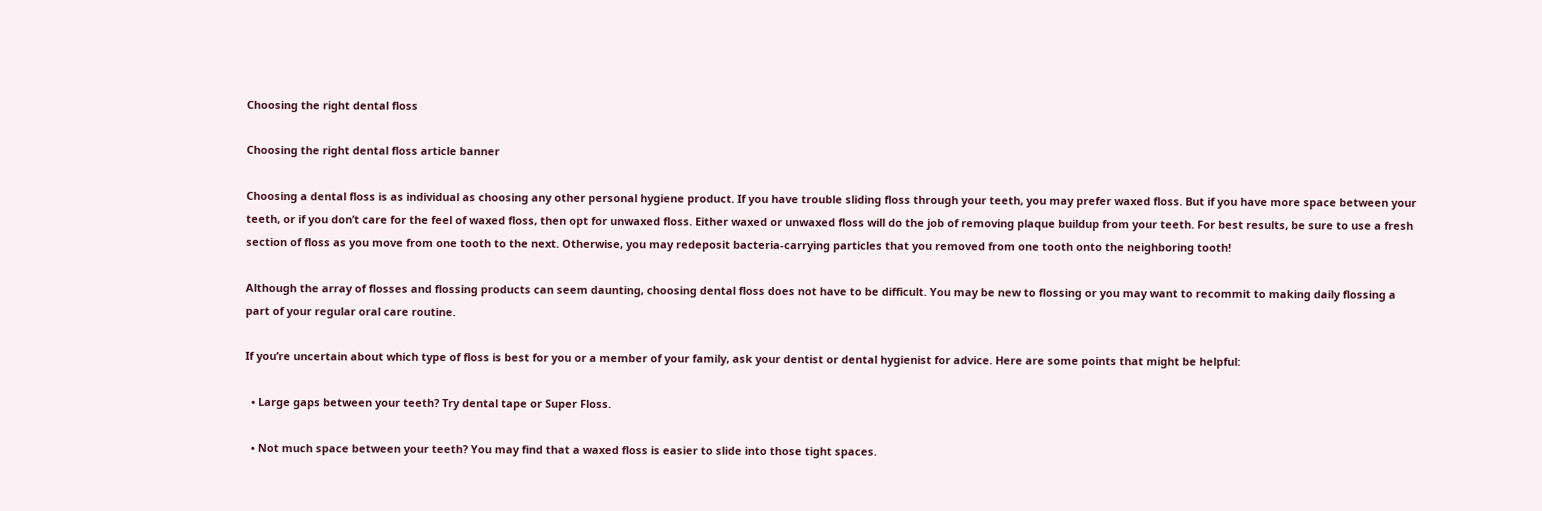Choosing the right dental floss

Choosing the right dental floss article banner

Choosing a dental floss is as individual as choosing any other personal hygiene product. If you have trouble sliding floss through your teeth, you may prefer waxed floss. But if you have more space between your teeth, or if you don’t care for the feel of waxed floss, then opt for unwaxed floss. Either waxed or unwaxed floss will do the job of removing plaque buildup from your teeth. For best results, be sure to use a fresh section of floss as you move from one tooth to the next. Otherwise, you may redeposit bacteria-carrying particles that you removed from one tooth onto the neighboring tooth!

Although the array of flosses and flossing products can seem daunting, choosing dental floss does not have to be difficult. You may be new to flossing or you may want to recommit to making daily flossing a part of your regular oral care routine.

If you’re uncertain about which type of floss is best for you or a member of your family, ask your dentist or dental hygienist for advice. Here are some points that might be helpful:

  • Large gaps between your teeth? Try dental tape or Super Floss.

  • Not much space between your teeth? You may find that a waxed floss is easier to slide into those tight spaces.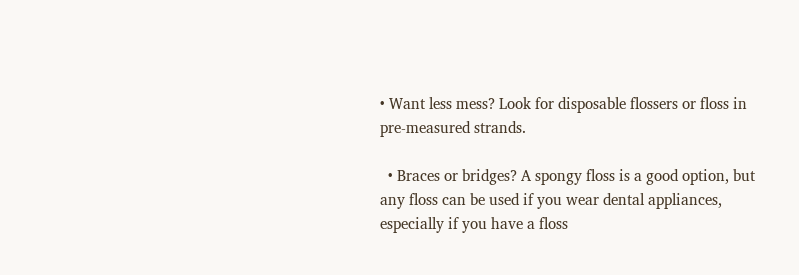• Want less mess? Look for disposable flossers or floss in pre-measured strands.

  • Braces or bridges? A spongy floss is a good option, but any floss can be used if you wear dental appliances, especially if you have a floss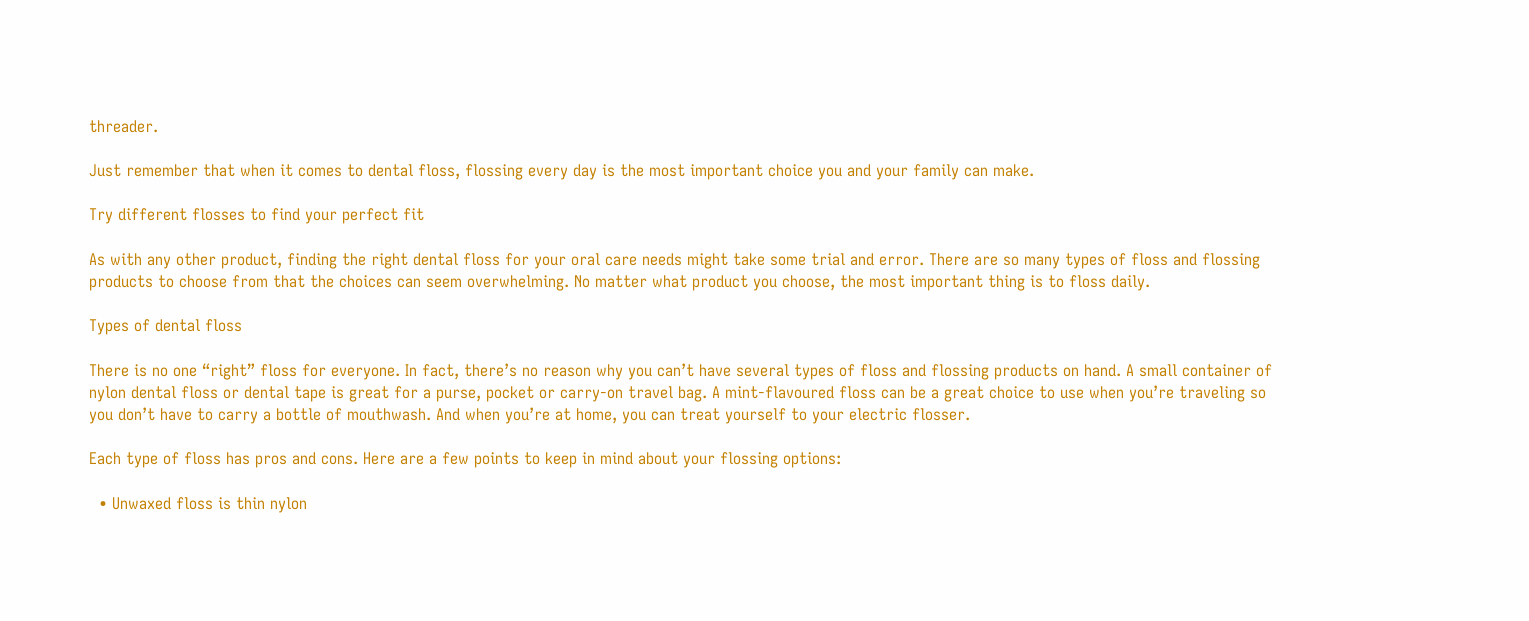threader.

Just remember that when it comes to dental floss, flossing every day is the most important choice you and your family can make.

Try different flosses to find your perfect fit

As with any other product, finding the right dental floss for your oral care needs might take some trial and error. There are so many types of floss and flossing products to choose from that the choices can seem overwhelming. No matter what product you choose, the most important thing is to floss daily.

Types of dental floss

There is no one “right” floss for everyone. In fact, there’s no reason why you can’t have several types of floss and flossing products on hand. A small container of nylon dental floss or dental tape is great for a purse, pocket or carry-on travel bag. A mint-flavoured floss can be a great choice to use when you’re traveling so you don’t have to carry a bottle of mouthwash. And when you’re at home, you can treat yourself to your electric flosser.

Each type of floss has pros and cons. Here are a few points to keep in mind about your flossing options:

  • Unwaxed floss is thin nylon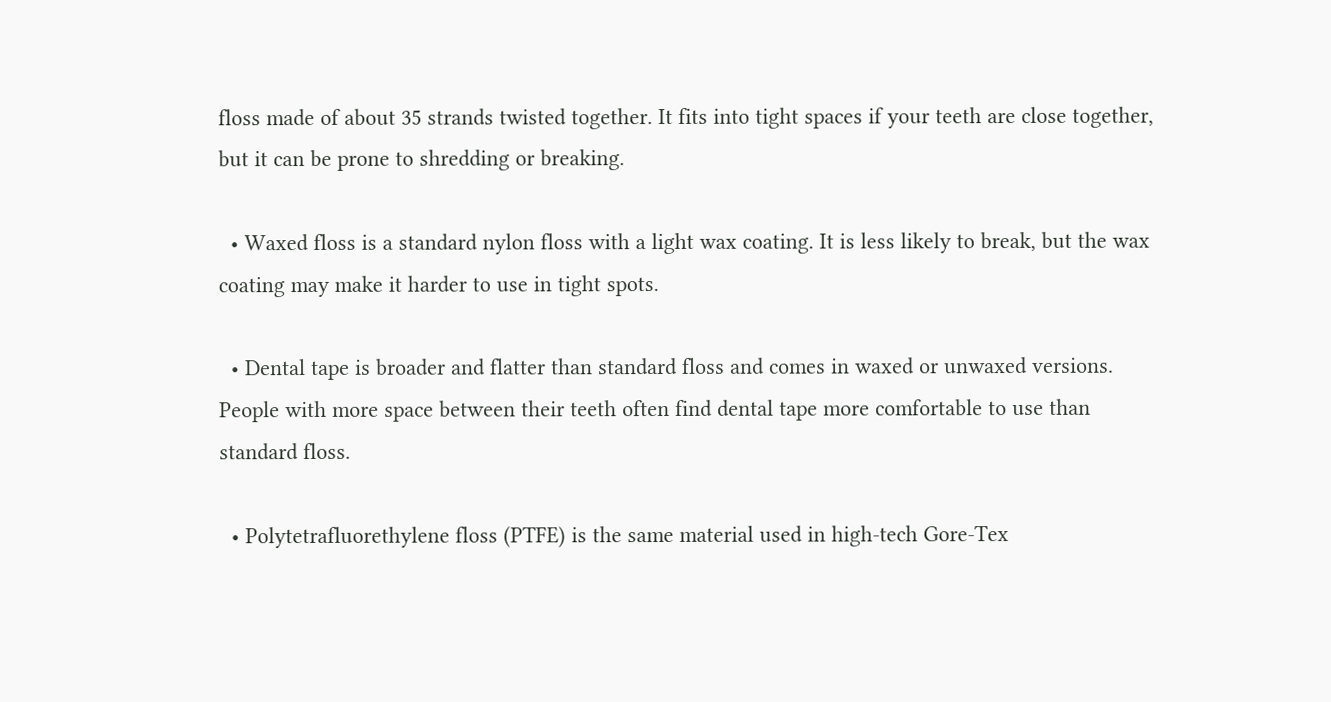floss made of about 35 strands twisted together. It fits into tight spaces if your teeth are close together, but it can be prone to shredding or breaking.

  • Waxed floss is a standard nylon floss with a light wax coating. It is less likely to break, but the wax coating may make it harder to use in tight spots.

  • Dental tape is broader and flatter than standard floss and comes in waxed or unwaxed versions. People with more space between their teeth often find dental tape more comfortable to use than standard floss.

  • Polytetrafluorethylene floss (PTFE) is the same material used in high-tech Gore-Tex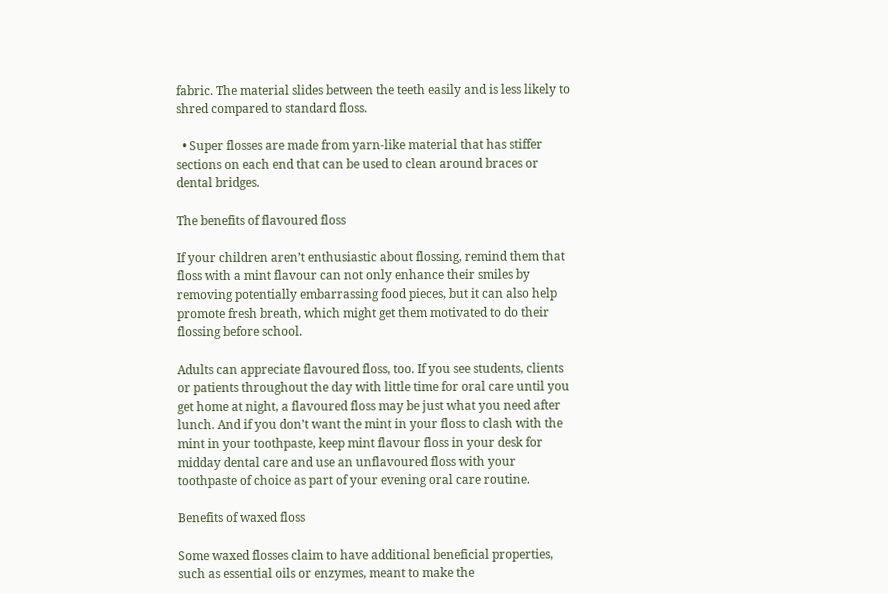fabric. The material slides between the teeth easily and is less likely to shred compared to standard floss.

  • Super flosses are made from yarn-like material that has stiffer sections on each end that can be used to clean around braces or dental bridges.

The benefits of flavoured floss

If your children aren’t enthusiastic about flossing, remind them that floss with a mint flavour can not only enhance their smiles by removing potentially embarrassing food pieces, but it can also help promote fresh breath, which might get them motivated to do their flossing before school.

Adults can appreciate flavoured floss, too. If you see students, clients or patients throughout the day with little time for oral care until you get home at night, a flavoured floss may be just what you need after lunch. And if you don’t want the mint in your floss to clash with the mint in your toothpaste, keep mint flavour floss in your desk for midday dental care and use an unflavoured floss with your toothpaste of choice as part of your evening oral care routine.

Benefits of waxed floss

Some waxed flosses claim to have additional beneficial properties, such as essential oils or enzymes, meant to make the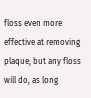floss even more effective at removing plaque; but any floss will do, as long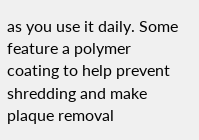as you use it daily. Some feature a polymer coating to help prevent shredding and make plaque removal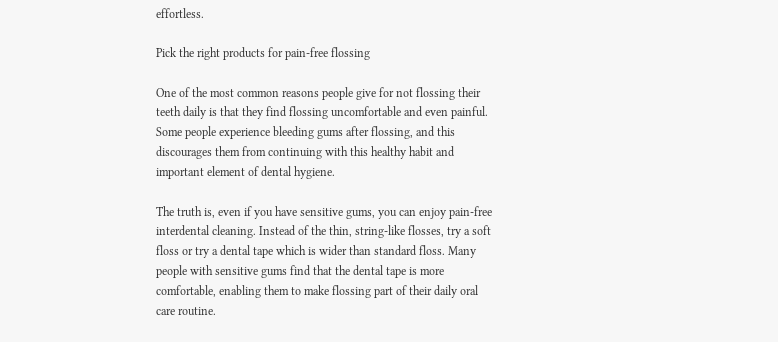effortless.

Pick the right products for pain-free flossing

One of the most common reasons people give for not flossing their teeth daily is that they find flossing uncomfortable and even painful. Some people experience bleeding gums after flossing, and this discourages them from continuing with this healthy habit and important element of dental hygiene.

The truth is, even if you have sensitive gums, you can enjoy pain-free interdental cleaning. Instead of the thin, string-like flosses, try a soft floss or try a dental tape which is wider than standard floss. Many people with sensitive gums find that the dental tape is more comfortable, enabling them to make flossing part of their daily oral care routine.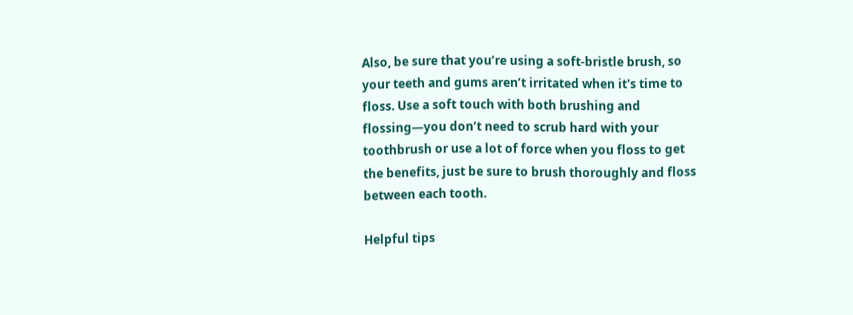Also, be sure that you’re using a soft-bristle brush, so your teeth and gums aren’t irritated when it's time to floss. Use a soft touch with both brushing and flossing—you don’t need to scrub hard with your toothbrush or use a lot of force when you floss to get the benefits, just be sure to brush thoroughly and floss between each tooth.

Helpful tips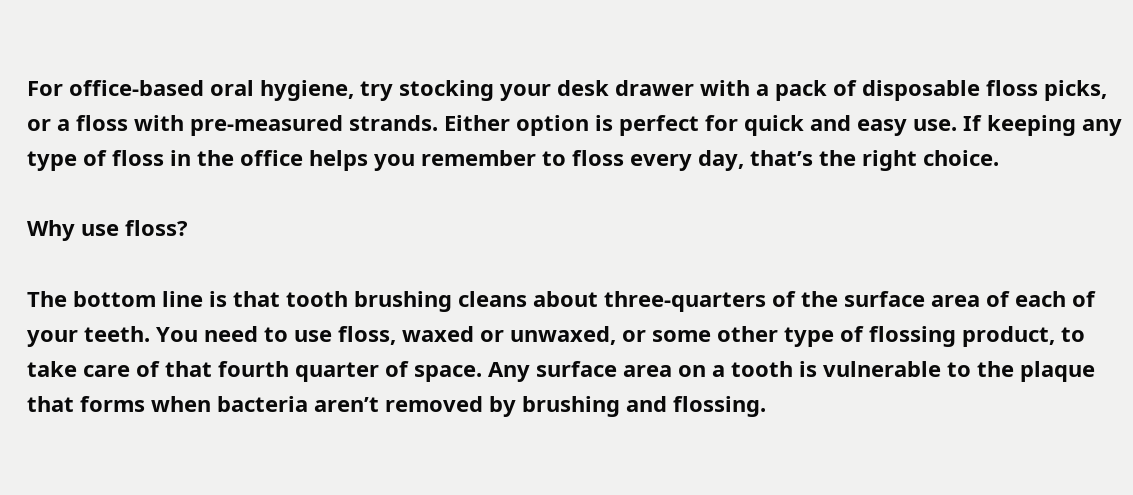For office-based oral hygiene, try stocking your desk drawer with a pack of disposable floss picks, or a floss with pre-measured strands. Either option is perfect for quick and easy use. If keeping any type of floss in the office helps you remember to floss every day, that’s the right choice.

Why use floss?

The bottom line is that tooth brushing cleans about three-quarters of the surface area of each of your teeth. You need to use floss, waxed or unwaxed, or some other type of flossing product, to take care of that fourth quarter of space. Any surface area on a tooth is vulnerable to the plaque that forms when bacteria aren’t removed by brushing and flossing.